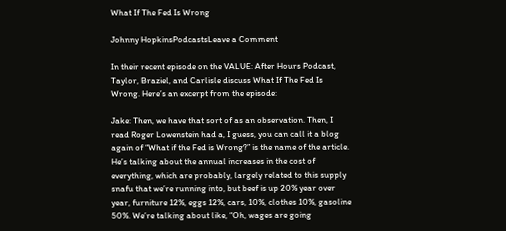What If The Fed Is Wrong

Johnny HopkinsPodcastsLeave a Comment

In their recent episode on the VALUE: After Hours Podcast, Taylor, Braziel, and Carlisle discuss What If The Fed Is Wrong. Here’s an excerpt from the episode:

Jake: Then, we have that sort of as an observation. Then, I read Roger Lowenstein had a, I guess, you can call it a blog again of “What if the Fed is Wrong?” is the name of the article. He’s talking about the annual increases in the cost of everything, which are probably, largely related to this supply snafu that we’re running into, but beef is up 20% year over year, furniture 12%, eggs 12%, cars, 10%, clothes 10%, gasoline 50%. We’re talking about like, “Oh, wages are going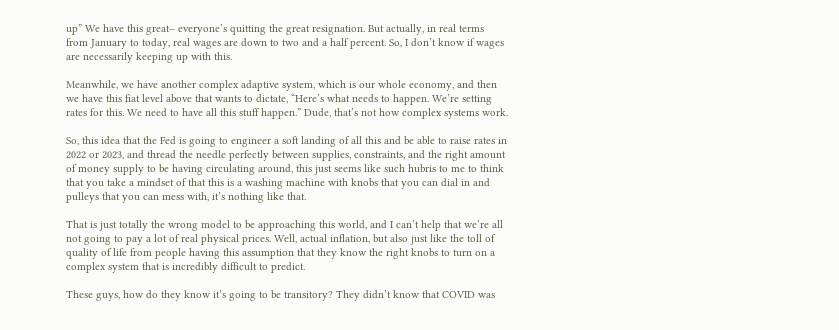up” We have this great– everyone’s quitting the great resignation. But actually, in real terms from January to today, real wages are down to two and a half percent. So, I don’t know if wages are necessarily keeping up with this.

Meanwhile, we have another complex adaptive system, which is our whole economy, and then we have this fiat level above that wants to dictate, “Here’s what needs to happen. We’re setting rates for this. We need to have all this stuff happen.” Dude, that’s not how complex systems work.

So, this idea that the Fed is going to engineer a soft landing of all this and be able to raise rates in 2022 or 2023, and thread the needle perfectly between supplies, constraints, and the right amount of money supply to be having circulating around, this just seems like such hubris to me to think that you take a mindset of that this is a washing machine with knobs that you can dial in and pulleys that you can mess with, it’s nothing like that.

That is just totally the wrong model to be approaching this world, and I can’t help that we’re all not going to pay a lot of real physical prices. Well, actual inflation, but also just like the toll of quality of life from people having this assumption that they know the right knobs to turn on a complex system that is incredibly difficult to predict.

These guys, how do they know it’s going to be transitory? They didn’t know that COVID was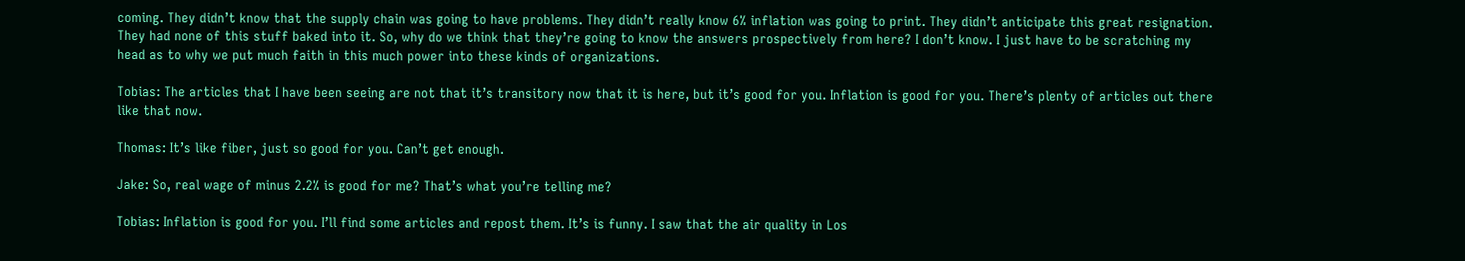coming. They didn’t know that the supply chain was going to have problems. They didn’t really know 6% inflation was going to print. They didn’t anticipate this great resignation. They had none of this stuff baked into it. So, why do we think that they’re going to know the answers prospectively from here? I don’t know. I just have to be scratching my head as to why we put much faith in this much power into these kinds of organizations.

Tobias: The articles that I have been seeing are not that it’s transitory now that it is here, but it’s good for you. Inflation is good for you. There’s plenty of articles out there like that now.

Thomas: It’s like fiber, just so good for you. Can’t get enough.

Jake: So, real wage of minus 2.2% is good for me? That’s what you’re telling me?

Tobias: Inflation is good for you. I’ll find some articles and repost them. It’s is funny. I saw that the air quality in Los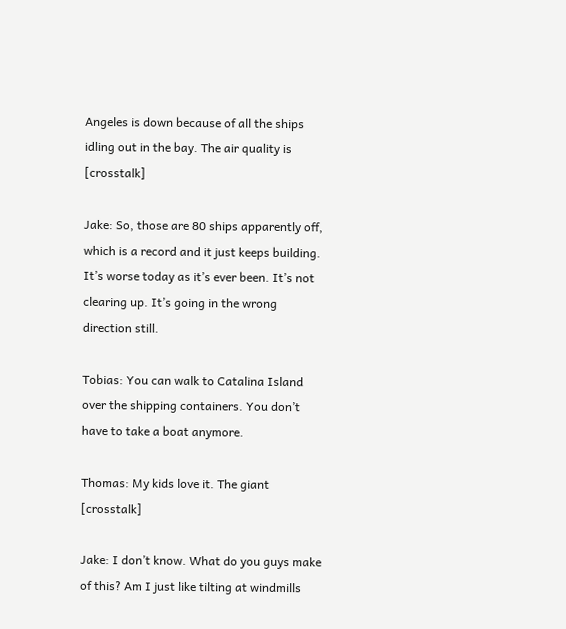Angeles is down because of all the ships idling out in the bay. The air quality is [crosstalk]

Jake: So, those are 80 ships apparently off, which is a record and it just keeps building. It’s worse today as it’s ever been. It’s not clearing up. It’s going in the wrong direction still.

Tobias: You can walk to Catalina Island over the shipping containers. You don’t have to take a boat anymore.

Thomas: My kids love it. The giant [crosstalk]

Jake: I don’t know. What do you guys make of this? Am I just like tilting at windmills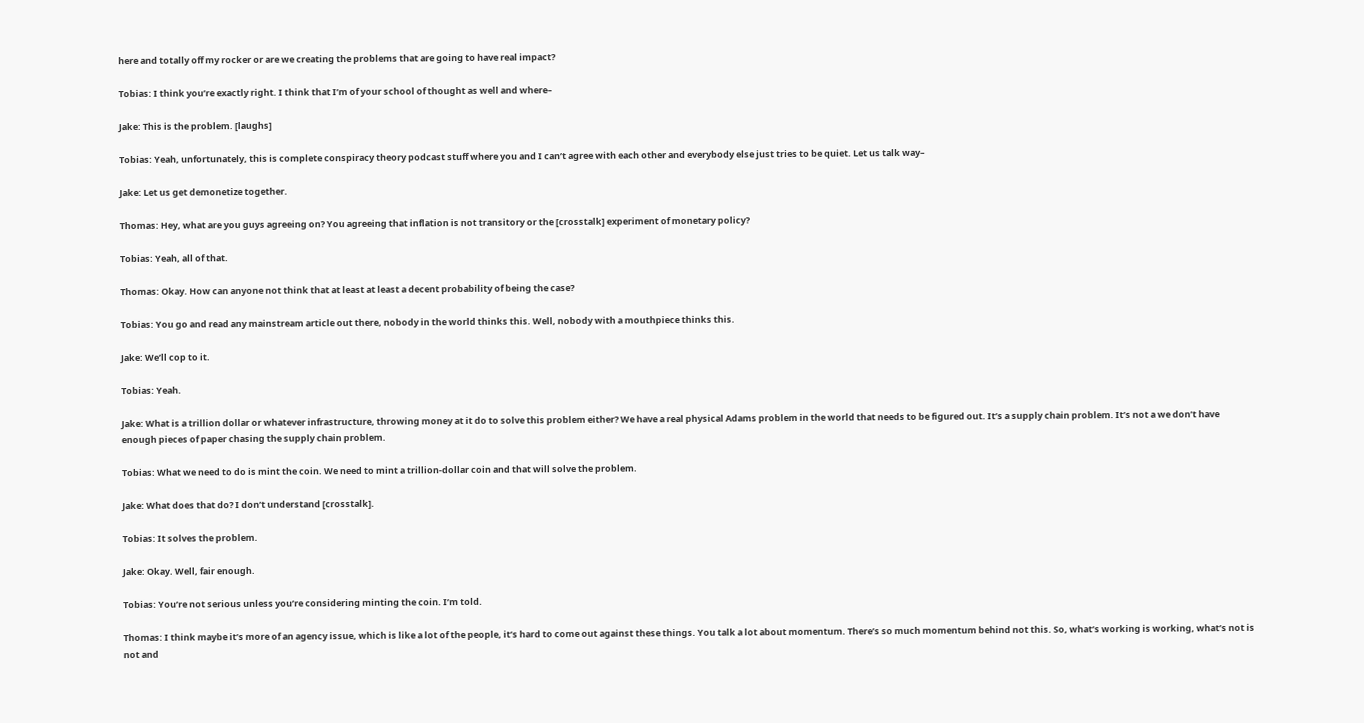here and totally off my rocker or are we creating the problems that are going to have real impact?

Tobias: I think you’re exactly right. I think that I’m of your school of thought as well and where–

Jake: This is the problem. [laughs]

Tobias: Yeah, unfortunately, this is complete conspiracy theory podcast stuff where you and I can’t agree with each other and everybody else just tries to be quiet. Let us talk way–

Jake: Let us get demonetize together.

Thomas: Hey, what are you guys agreeing on? You agreeing that inflation is not transitory or the [crosstalk] experiment of monetary policy?

Tobias: Yeah, all of that.

Thomas: Okay. How can anyone not think that at least at least a decent probability of being the case?

Tobias: You go and read any mainstream article out there, nobody in the world thinks this. Well, nobody with a mouthpiece thinks this.

Jake: We’ll cop to it.

Tobias: Yeah.

Jake: What is a trillion dollar or whatever infrastructure, throwing money at it do to solve this problem either? We have a real physical Adams problem in the world that needs to be figured out. It’s a supply chain problem. It’s not a we don’t have enough pieces of paper chasing the supply chain problem.

Tobias: What we need to do is mint the coin. We need to mint a trillion-dollar coin and that will solve the problem.

Jake: What does that do? I don’t understand [crosstalk].

Tobias: It solves the problem.

Jake: Okay. Well, fair enough.

Tobias: You’re not serious unless you’re considering minting the coin. I’m told.

Thomas: I think maybe it’s more of an agency issue, which is like a lot of the people, it’s hard to come out against these things. You talk a lot about momentum. There’s so much momentum behind not this. So, what’s working is working, what’s not is not and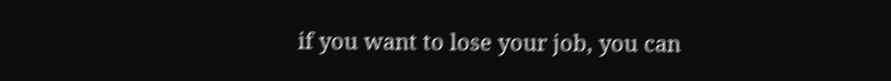if you want to lose your job, you can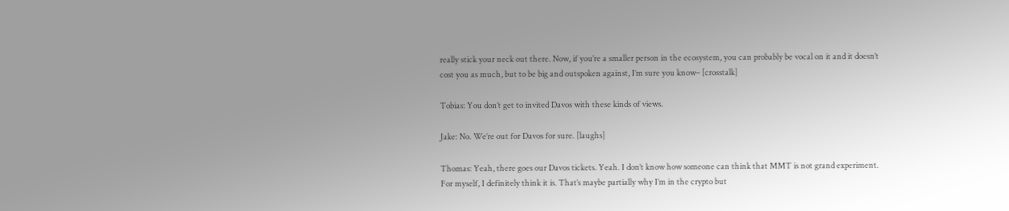really stick your neck out there. Now, if you’re a smaller person in the ecosystem, you can probably be vocal on it and it doesn’t cost you as much, but to be big and outspoken against, I’m sure you know– [crosstalk]

Tobias: You don’t get to invited Davos with these kinds of views.

Jake: No. We’re out for Davos for sure. [laughs]

Thomas: Yeah, there goes our Davos tickets. Yeah. I don’t know how someone can think that MMT is not grand experiment. For myself, I definitely think it is. That’s maybe partially why I’m in the crypto but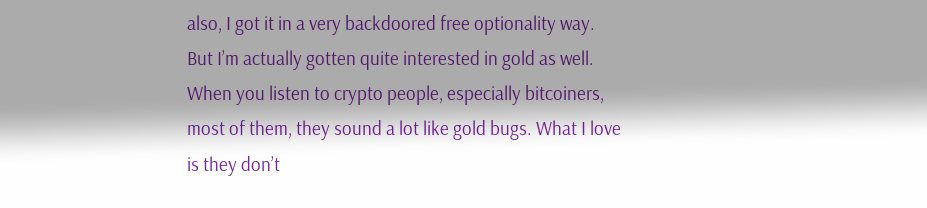also, I got it in a very backdoored free optionality way. But I’m actually gotten quite interested in gold as well. When you listen to crypto people, especially bitcoiners, most of them, they sound a lot like gold bugs. What I love is they don’t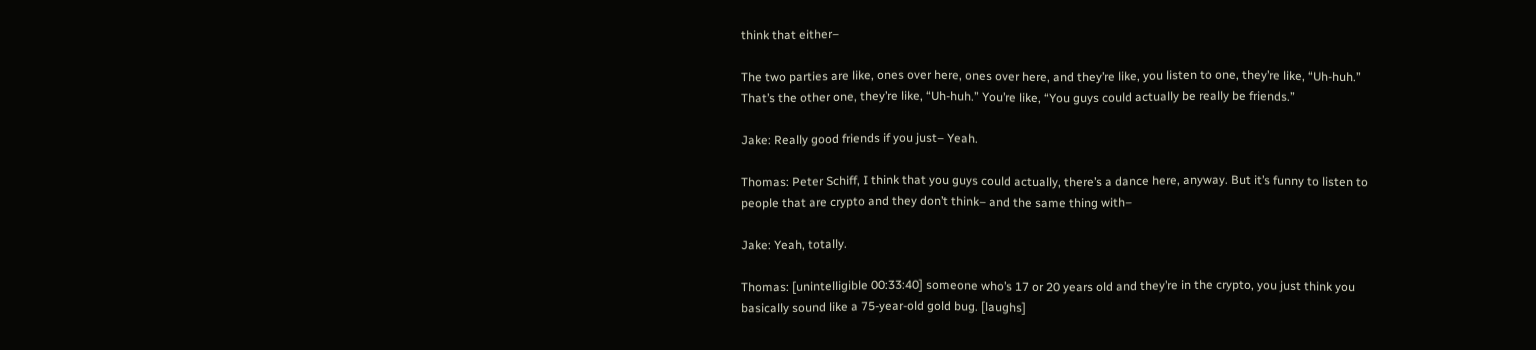think that either–

The two parties are like, ones over here, ones over here, and they’re like, you listen to one, they’re like, “Uh-huh.” That’s the other one, they’re like, “Uh-huh.” You’re like, “You guys could actually be really be friends.”

Jake: Really good friends if you just– Yeah.

Thomas: Peter Schiff, I think that you guys could actually, there’s a dance here, anyway. But it’s funny to listen to people that are crypto and they don’t think– and the same thing with–

Jake: Yeah, totally.

Thomas: [unintelligible 00:33:40] someone who’s 17 or 20 years old and they’re in the crypto, you just think you basically sound like a 75-year-old gold bug. [laughs]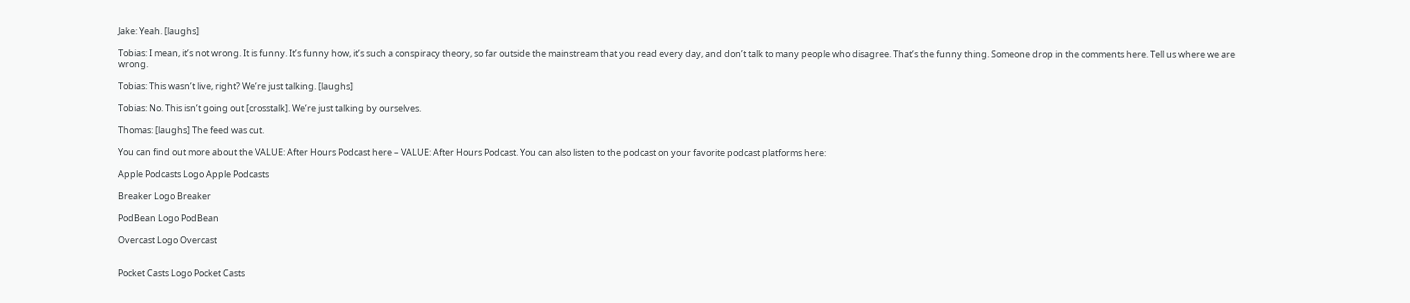Jake: Yeah. [laughs]

Tobias: I mean, it’s not wrong. It is funny. It’s funny how, it’s such a conspiracy theory, so far outside the mainstream that you read every day, and don’t talk to many people who disagree. That’s the funny thing. Someone drop in the comments here. Tell us where we are wrong.

Tobias: This wasn’t live, right? We’re just talking. [laughs]

Tobias: No. This isn’t going out [crosstalk]. We’re just talking by ourselves.

Thomas: [laughs] The feed was cut.

You can find out more about the VALUE: After Hours Podcast here – VALUE: After Hours Podcast. You can also listen to the podcast on your favorite podcast platforms here:

Apple Podcasts Logo Apple Podcasts

Breaker Logo Breaker

PodBean Logo PodBean

Overcast Logo Overcast


Pocket Casts Logo Pocket Casts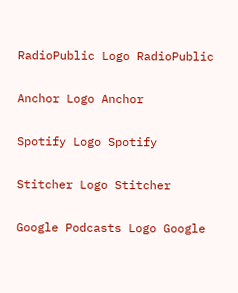RadioPublic Logo RadioPublic

Anchor Logo Anchor

Spotify Logo Spotify

Stitcher Logo Stitcher

Google Podcasts Logo Google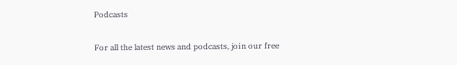Podcasts

For all the latest news and podcasts, join our free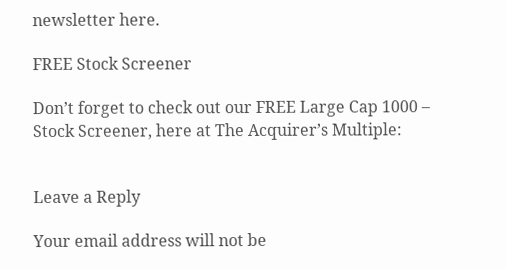newsletter here.

FREE Stock Screener

Don’t forget to check out our FREE Large Cap 1000 – Stock Screener, here at The Acquirer’s Multiple:


Leave a Reply

Your email address will not be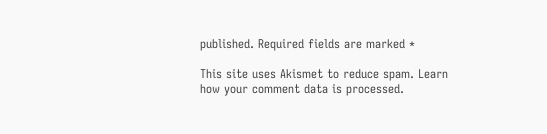published. Required fields are marked *

This site uses Akismet to reduce spam. Learn how your comment data is processed.